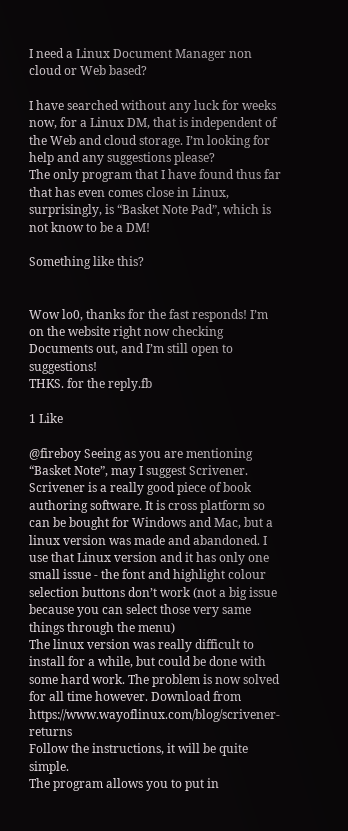I need a Linux Document Manager non cloud or Web based?

I have searched without any luck for weeks now, for a Linux DM, that is independent of the Web and cloud storage. I’m looking for help and any suggestions please?
The only program that I have found thus far that has even comes close in Linux, surprisingly, is “Basket Note Pad”, which is not know to be a DM!

Something like this?


Wow lo0, thanks for the fast responds! I’m on the website right now checking Documents out, and I’m still open to suggestions!
THKS. for the reply.fb

1 Like

@fireboy Seeing as you are mentioning “Basket Note”, may I suggest Scrivener.
Scrivener is a really good piece of book authoring software. It is cross platform so can be bought for Windows and Mac, but a linux version was made and abandoned. I use that Linux version and it has only one small issue - the font and highlight colour selection buttons don’t work (not a big issue because you can select those very same things through the menu)
The linux version was really difficult to install for a while, but could be done with some hard work. The problem is now solved for all time however. Download from https://www.wayoflinux.com/blog/scrivener-returns
Follow the instructions, it will be quite simple.
The program allows you to put in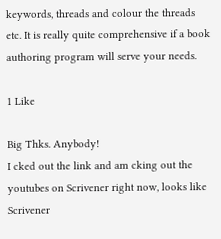keywords, threads and colour the threads etc. It is really quite comprehensive if a book authoring program will serve your needs.

1 Like

Big Thks. Anybody!
I cked out the link and am cking out the youtubes on Scrivener right now, looks like Scrivener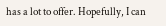has a lot to offer. Hopefully, I can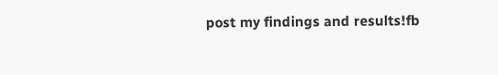post my findings and results!fb